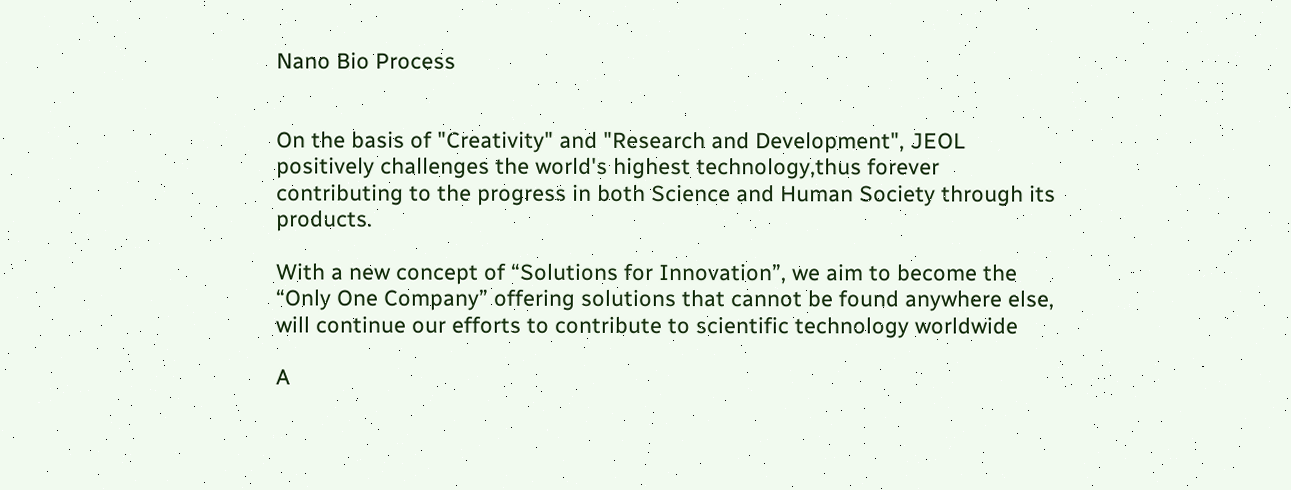Nano Bio Process


On the basis of "Creativity" and "Research and Development", JEOL positively challenges the world's highest technology,thus forever contributing to the progress in both Science and Human Society through its products.

With a new concept of “Solutions for Innovation”, we aim to become the “Only One Company” offering solutions that cannot be found anywhere else, will continue our efforts to contribute to scientific technology worldwide

A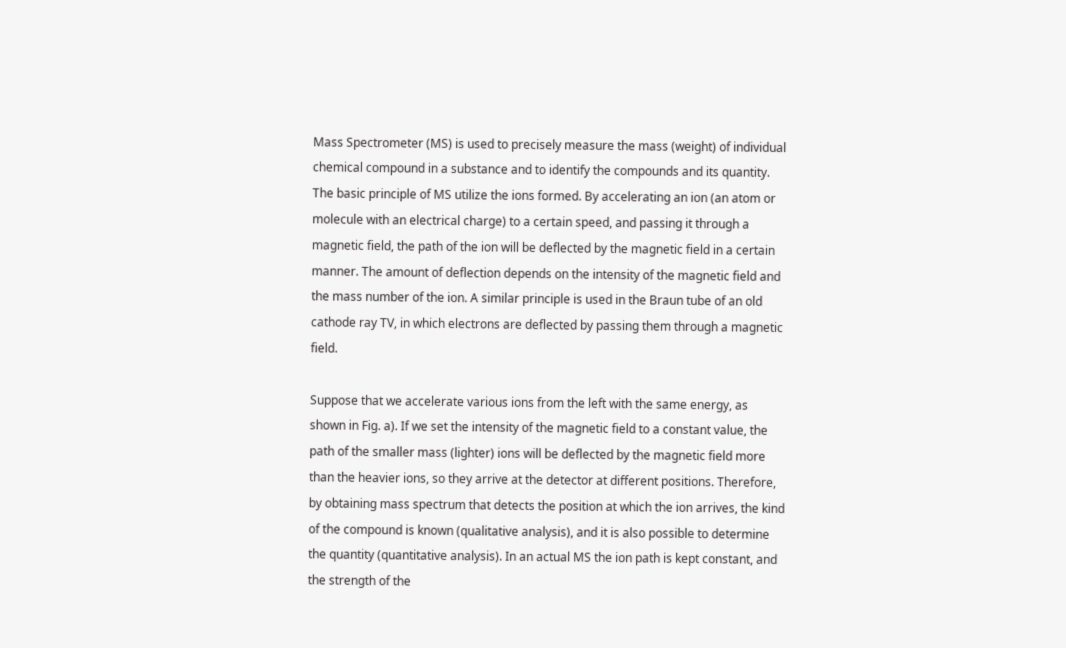Mass Spectrometer (MS) is used to precisely measure the mass (weight) of individual chemical compound in a substance and to identify the compounds and its quantity. The basic principle of MS utilize the ions formed. By accelerating an ion (an atom or molecule with an electrical charge) to a certain speed, and passing it through a magnetic field, the path of the ion will be deflected by the magnetic field in a certain manner. The amount of deflection depends on the intensity of the magnetic field and the mass number of the ion. A similar principle is used in the Braun tube of an old cathode ray TV, in which electrons are deflected by passing them through a magnetic field.

Suppose that we accelerate various ions from the left with the same energy, as shown in Fig. a). If we set the intensity of the magnetic field to a constant value, the path of the smaller mass (lighter) ions will be deflected by the magnetic field more than the heavier ions, so they arrive at the detector at different positions. Therefore, by obtaining mass spectrum that detects the position at which the ion arrives, the kind of the compound is known (qualitative analysis), and it is also possible to determine the quantity (quantitative analysis). In an actual MS the ion path is kept constant, and the strength of the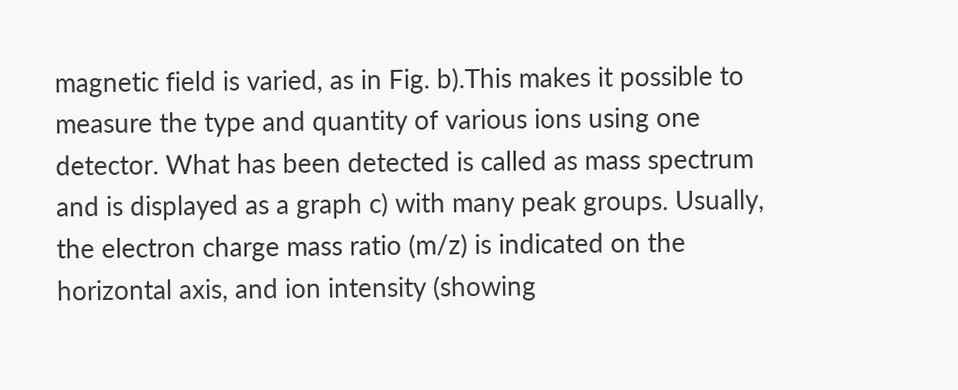magnetic field is varied, as in Fig. b).This makes it possible to measure the type and quantity of various ions using one detector. What has been detected is called as mass spectrum and is displayed as a graph c) with many peak groups. Usually, the electron charge mass ratio (m/z) is indicated on the horizontal axis, and ion intensity (showing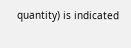quantity) is indicated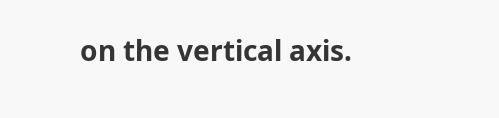on the vertical axis.